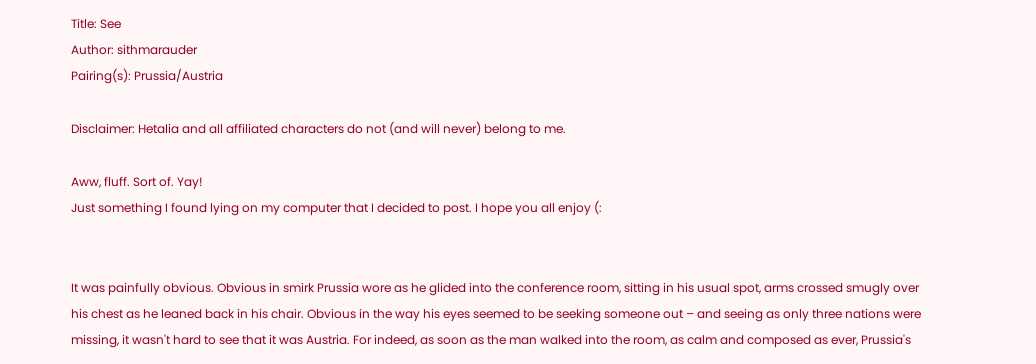Title: See
Author: sithmarauder
Pairing(s): Prussia/Austria

Disclaimer: Hetalia and all affiliated characters do not (and will never) belong to me.

Aww, fluff. Sort of. Yay!
Just something I found lying on my computer that I decided to post. I hope you all enjoy (:


It was painfully obvious. Obvious in smirk Prussia wore as he glided into the conference room, sitting in his usual spot, arms crossed smugly over his chest as he leaned back in his chair. Obvious in the way his eyes seemed to be seeking someone out – and seeing as only three nations were missing, it wasn't hard to see that it was Austria. For indeed, as soon as the man walked into the room, as calm and composed as ever, Prussia's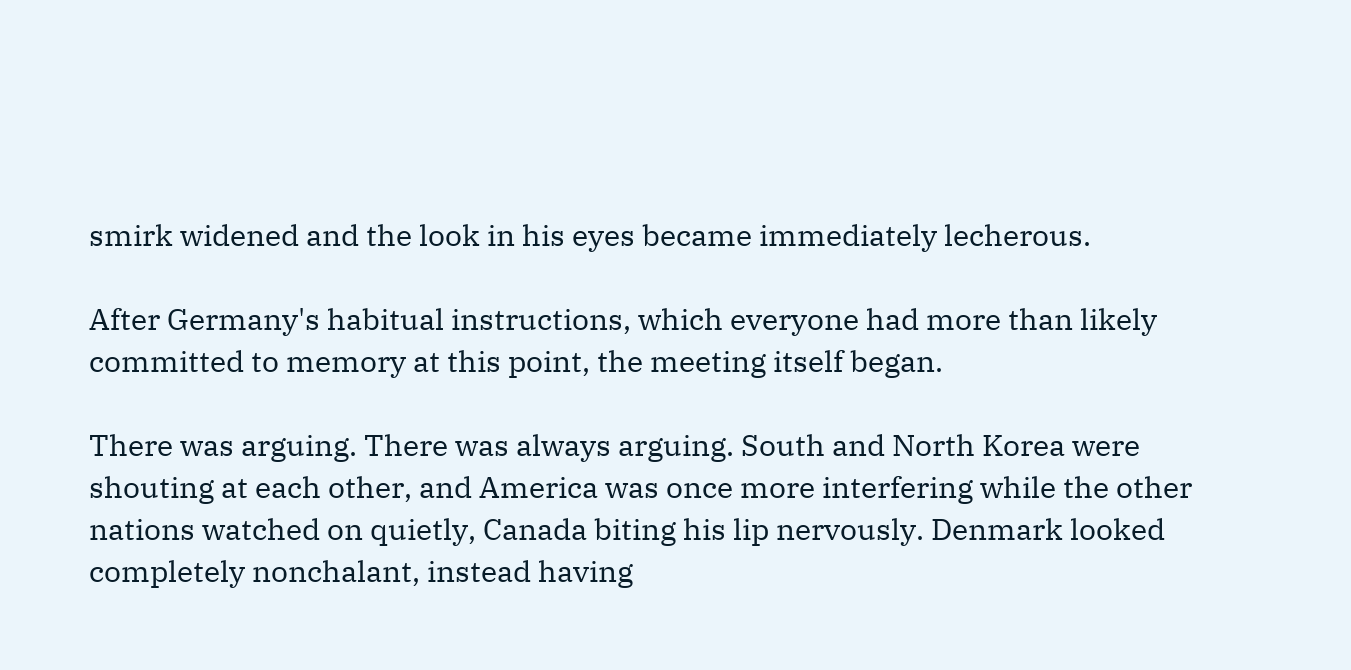smirk widened and the look in his eyes became immediately lecherous.

After Germany's habitual instructions, which everyone had more than likely committed to memory at this point, the meeting itself began.

There was arguing. There was always arguing. South and North Korea were shouting at each other, and America was once more interfering while the other nations watched on quietly, Canada biting his lip nervously. Denmark looked completely nonchalant, instead having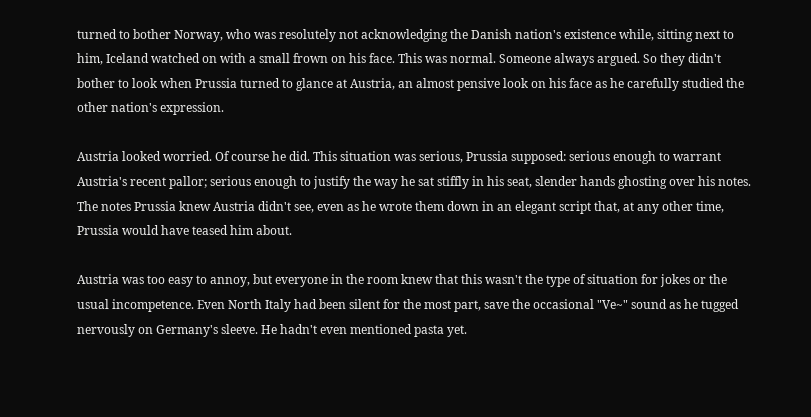turned to bother Norway, who was resolutely not acknowledging the Danish nation's existence while, sitting next to him, Iceland watched on with a small frown on his face. This was normal. Someone always argued. So they didn't bother to look when Prussia turned to glance at Austria, an almost pensive look on his face as he carefully studied the other nation's expression.

Austria looked worried. Of course he did. This situation was serious, Prussia supposed: serious enough to warrant Austria's recent pallor; serious enough to justify the way he sat stiffly in his seat, slender hands ghosting over his notes. The notes Prussia knew Austria didn't see, even as he wrote them down in an elegant script that, at any other time, Prussia would have teased him about.

Austria was too easy to annoy, but everyone in the room knew that this wasn't the type of situation for jokes or the usual incompetence. Even North Italy had been silent for the most part, save the occasional "Ve~" sound as he tugged nervously on Germany's sleeve. He hadn't even mentioned pasta yet.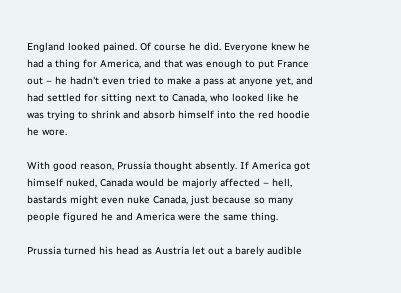England looked pained. Of course he did. Everyone knew he had a thing for America, and that was enough to put France out – he hadn't even tried to make a pass at anyone yet, and had settled for sitting next to Canada, who looked like he was trying to shrink and absorb himself into the red hoodie he wore.

With good reason, Prussia thought absently. If America got himself nuked, Canada would be majorly affected – hell, bastards might even nuke Canada, just because so many people figured he and America were the same thing.

Prussia turned his head as Austria let out a barely audible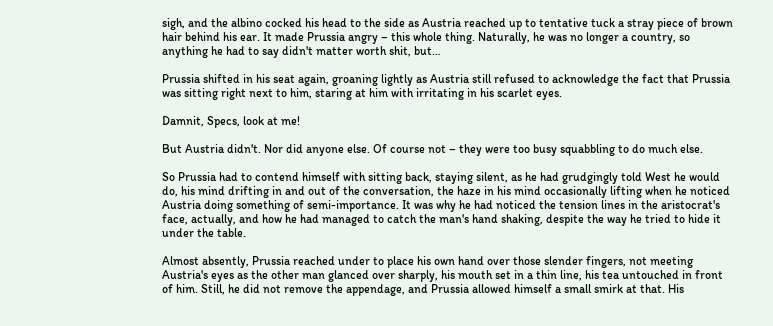sigh, and the albino cocked his head to the side as Austria reached up to tentative tuck a stray piece of brown hair behind his ear. It made Prussia angry – this whole thing. Naturally, he was no longer a country, so anything he had to say didn't matter worth shit, but…

Prussia shifted in his seat again, groaning lightly as Austria still refused to acknowledge the fact that Prussia was sitting right next to him, staring at him with irritating in his scarlet eyes.

Damnit, Specs, look at me!

But Austria didn't. Nor did anyone else. Of course not – they were too busy squabbling to do much else.

So Prussia had to contend himself with sitting back, staying silent, as he had grudgingly told West he would do, his mind drifting in and out of the conversation, the haze in his mind occasionally lifting when he noticed Austria doing something of semi-importance. It was why he had noticed the tension lines in the aristocrat's face, actually, and how he had managed to catch the man's hand shaking, despite the way he tried to hide it under the table.

Almost absently, Prussia reached under to place his own hand over those slender fingers, not meeting Austria's eyes as the other man glanced over sharply, his mouth set in a thin line, his tea untouched in front of him. Still, he did not remove the appendage, and Prussia allowed himself a small smirk at that. His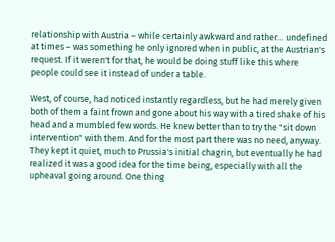relationship with Austria – while certainly awkward and rather… undefined at times – was something he only ignored when in public, at the Austrian's request. If it weren't for that, he would be doing stuff like this where people could see it instead of under a table.

West, of course, had noticed instantly regardless, but he had merely given both of them a faint frown and gone about his way with a tired shake of his head and a mumbled few words. He knew better than to try the "sit down intervention" with them. And for the most part there was no need, anyway. They kept it quiet, much to Prussia's initial chagrin, but eventually he had realized it was a good idea for the time being, especially with all the upheaval going around. One thing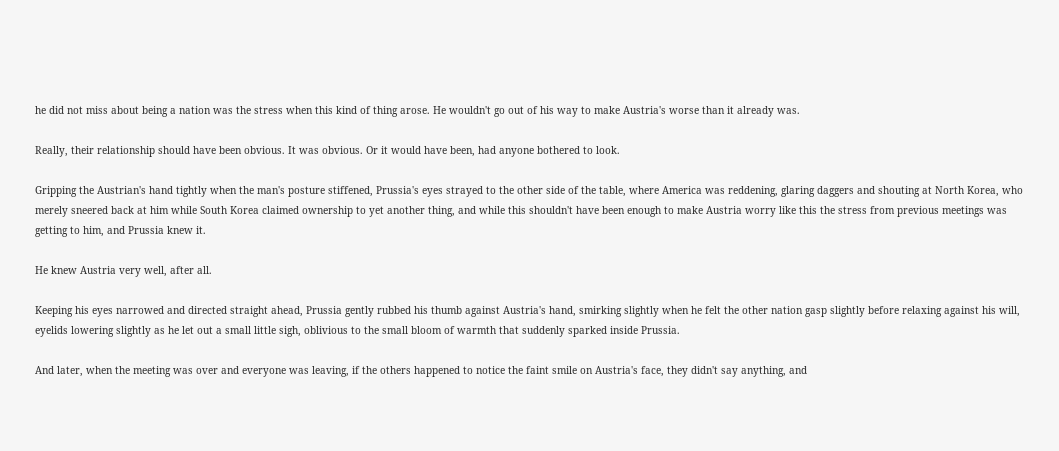he did not miss about being a nation was the stress when this kind of thing arose. He wouldn't go out of his way to make Austria's worse than it already was.

Really, their relationship should have been obvious. It was obvious. Or it would have been, had anyone bothered to look.

Gripping the Austrian's hand tightly when the man's posture stiffened, Prussia's eyes strayed to the other side of the table, where America was reddening, glaring daggers and shouting at North Korea, who merely sneered back at him while South Korea claimed ownership to yet another thing, and while this shouldn't have been enough to make Austria worry like this the stress from previous meetings was getting to him, and Prussia knew it.

He knew Austria very well, after all.

Keeping his eyes narrowed and directed straight ahead, Prussia gently rubbed his thumb against Austria's hand, smirking slightly when he felt the other nation gasp slightly before relaxing against his will, eyelids lowering slightly as he let out a small little sigh, oblivious to the small bloom of warmth that suddenly sparked inside Prussia.

And later, when the meeting was over and everyone was leaving, if the others happened to notice the faint smile on Austria's face, they didn't say anything, and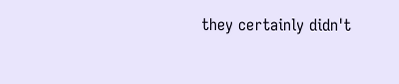they certainly didn't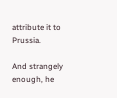attribute it to Prussia.

And strangely enough, he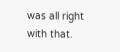was all right with that.